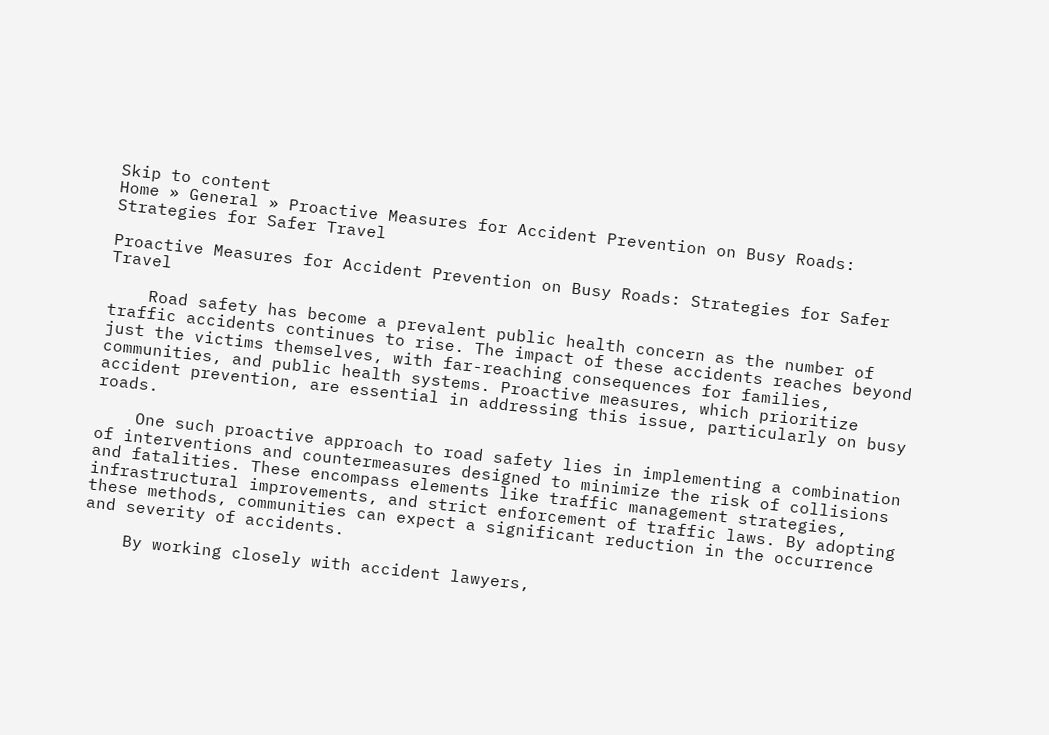Skip to content
Home » General » Proactive Measures for Accident Prevention on Busy Roads: Strategies for Safer Travel

Proactive Measures for Accident Prevention on Busy Roads: Strategies for Safer Travel

    Road safety has become a prevalent public health concern as the number of traffic accidents continues to rise. The impact of these accidents reaches beyond just the victims themselves, with far-reaching consequences for families, communities, and public health systems. Proactive measures, which prioritize accident prevention, are essential in addressing this issue, particularly on busy roads.

    One such proactive approach to road safety lies in implementing a combination of interventions and countermeasures designed to minimize the risk of collisions and fatalities. These encompass elements like traffic management strategies, infrastructural improvements, and strict enforcement of traffic laws. By adopting these methods, communities can expect a significant reduction in the occurrence and severity of accidents.

    By working closely with accident lawyers,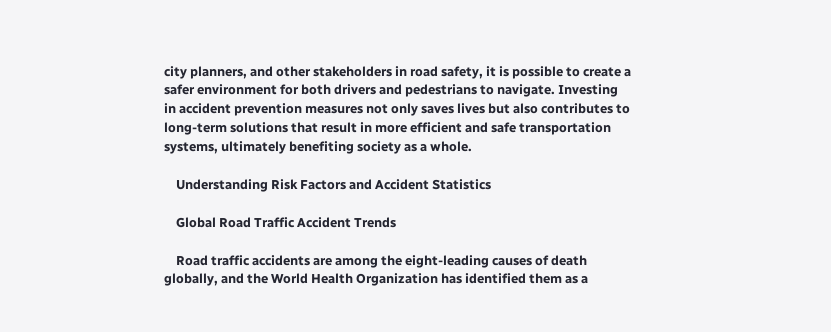city planners, and other stakeholders in road safety, it is possible to create a safer environment for both drivers and pedestrians to navigate. Investing in accident prevention measures not only saves lives but also contributes to long-term solutions that result in more efficient and safe transportation systems, ultimately benefiting society as a whole.

    Understanding Risk Factors and Accident Statistics

    Global Road Traffic Accident Trends

    Road traffic accidents are among the eight-leading causes of death globally, and the World Health Organization has identified them as a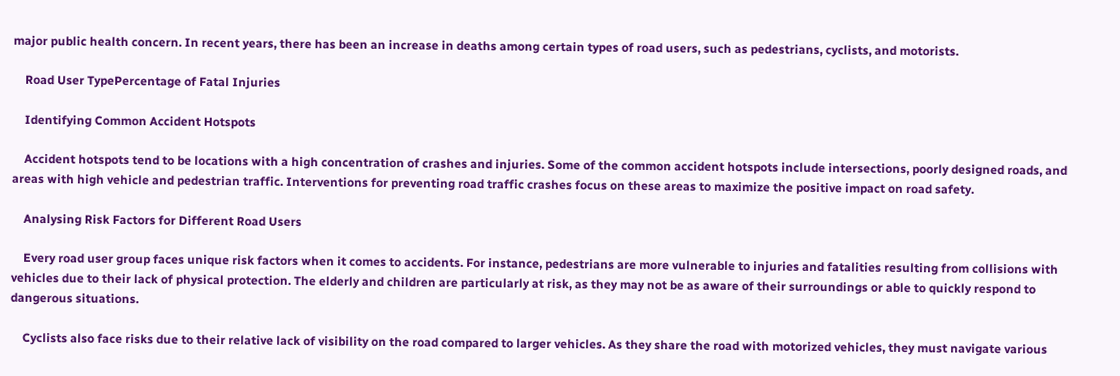major public health concern. In recent years, there has been an increase in deaths among certain types of road users, such as pedestrians, cyclists, and motorists.

    Road User TypePercentage of Fatal Injuries

    Identifying Common Accident Hotspots

    Accident hotspots tend to be locations with a high concentration of crashes and injuries. Some of the common accident hotspots include intersections, poorly designed roads, and areas with high vehicle and pedestrian traffic. Interventions for preventing road traffic crashes focus on these areas to maximize the positive impact on road safety.

    Analysing Risk Factors for Different Road Users

    Every road user group faces unique risk factors when it comes to accidents. For instance, pedestrians are more vulnerable to injuries and fatalities resulting from collisions with vehicles due to their lack of physical protection. The elderly and children are particularly at risk, as they may not be as aware of their surroundings or able to quickly respond to dangerous situations.

    Cyclists also face risks due to their relative lack of visibility on the road compared to larger vehicles. As they share the road with motorized vehicles, they must navigate various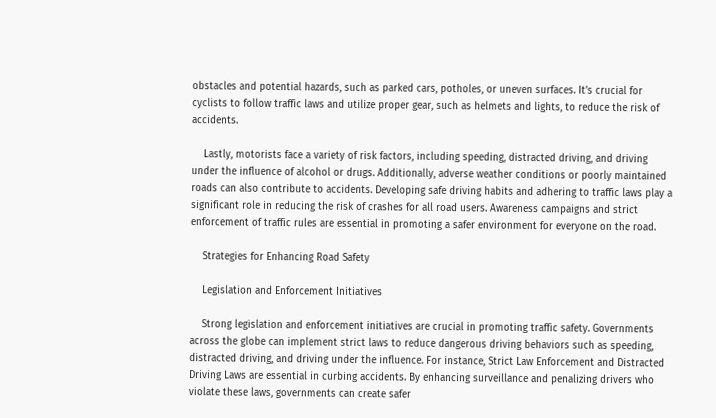obstacles and potential hazards, such as parked cars, potholes, or uneven surfaces. It’s crucial for cyclists to follow traffic laws and utilize proper gear, such as helmets and lights, to reduce the risk of accidents.

    Lastly, motorists face a variety of risk factors, including speeding, distracted driving, and driving under the influence of alcohol or drugs. Additionally, adverse weather conditions or poorly maintained roads can also contribute to accidents. Developing safe driving habits and adhering to traffic laws play a significant role in reducing the risk of crashes for all road users. Awareness campaigns and strict enforcement of traffic rules are essential in promoting a safer environment for everyone on the road.

    Strategies for Enhancing Road Safety

    Legislation and Enforcement Initiatives

    Strong legislation and enforcement initiatives are crucial in promoting traffic safety. Governments across the globe can implement strict laws to reduce dangerous driving behaviors such as speeding, distracted driving, and driving under the influence. For instance, Strict Law Enforcement and Distracted Driving Laws are essential in curbing accidents. By enhancing surveillance and penalizing drivers who violate these laws, governments can create safer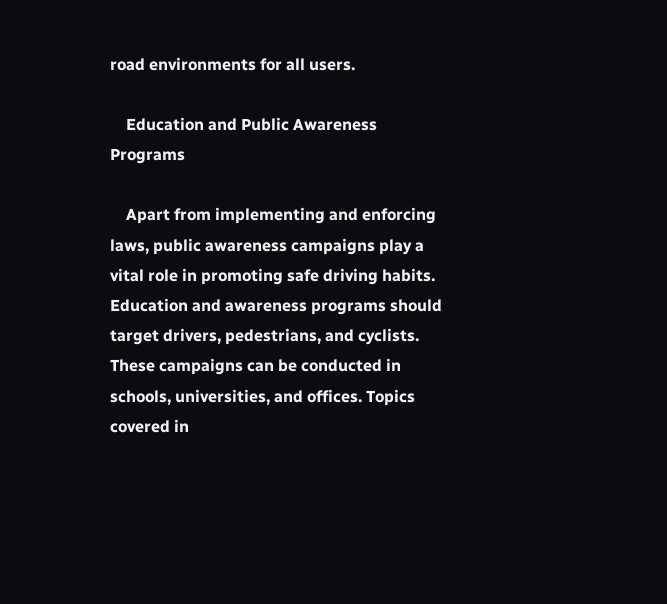road environments for all users.

    Education and Public Awareness Programs

    Apart from implementing and enforcing laws, public awareness campaigns play a vital role in promoting safe driving habits. Education and awareness programs should target drivers, pedestrians, and cyclists. These campaigns can be conducted in schools, universities, and offices. Topics covered in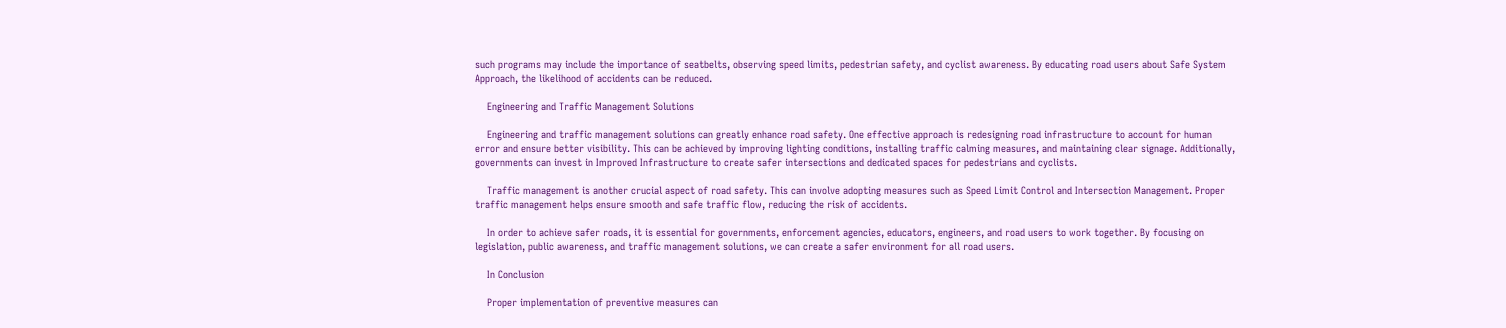such programs may include the importance of seatbelts, observing speed limits, pedestrian safety, and cyclist awareness. By educating road users about Safe System Approach, the likelihood of accidents can be reduced.

    Engineering and Traffic Management Solutions

    Engineering and traffic management solutions can greatly enhance road safety. One effective approach is redesigning road infrastructure to account for human error and ensure better visibility. This can be achieved by improving lighting conditions, installing traffic calming measures, and maintaining clear signage. Additionally, governments can invest in Improved Infrastructure to create safer intersections and dedicated spaces for pedestrians and cyclists.

    Traffic management is another crucial aspect of road safety. This can involve adopting measures such as Speed Limit Control and Intersection Management. Proper traffic management helps ensure smooth and safe traffic flow, reducing the risk of accidents.

    In order to achieve safer roads, it is essential for governments, enforcement agencies, educators, engineers, and road users to work together. By focusing on legislation, public awareness, and traffic management solutions, we can create a safer environment for all road users.

    In Conclusion

    Proper implementation of preventive measures can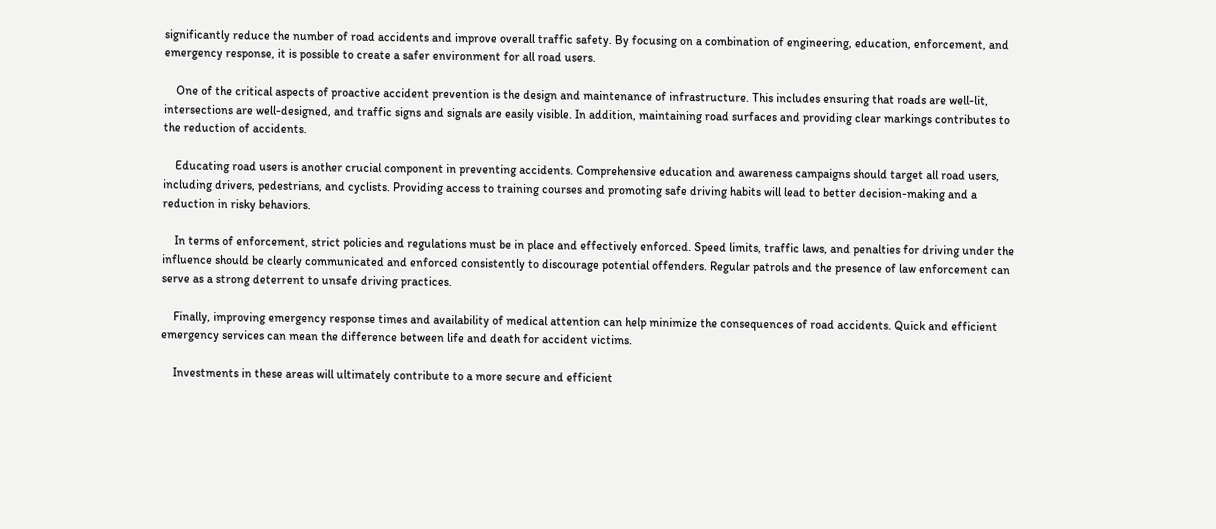significantly reduce the number of road accidents and improve overall traffic safety. By focusing on a combination of engineering, education, enforcement, and emergency response, it is possible to create a safer environment for all road users.

    One of the critical aspects of proactive accident prevention is the design and maintenance of infrastructure. This includes ensuring that roads are well-lit, intersections are well-designed, and traffic signs and signals are easily visible. In addition, maintaining road surfaces and providing clear markings contributes to the reduction of accidents.

    Educating road users is another crucial component in preventing accidents. Comprehensive education and awareness campaigns should target all road users, including drivers, pedestrians, and cyclists. Providing access to training courses and promoting safe driving habits will lead to better decision-making and a reduction in risky behaviors.

    In terms of enforcement, strict policies and regulations must be in place and effectively enforced. Speed limits, traffic laws, and penalties for driving under the influence should be clearly communicated and enforced consistently to discourage potential offenders. Regular patrols and the presence of law enforcement can serve as a strong deterrent to unsafe driving practices.

    Finally, improving emergency response times and availability of medical attention can help minimize the consequences of road accidents. Quick and efficient emergency services can mean the difference between life and death for accident victims.

    Investments in these areas will ultimately contribute to a more secure and efficient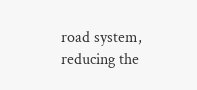road system, reducing the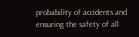probability of accidents and ensuring the safety of all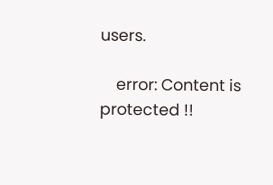users.

    error: Content is protected !!